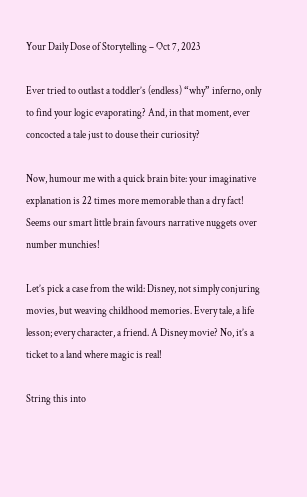Your Daily Dose of Storytelling – Oct 7, 2023

Ever tried to outlast a toddler’s (endless) “why” inferno, only to find your logic evaporating? And, in that moment, ever concocted a tale just to douse their curiosity?

Now, humour me with a quick brain bite: your imaginative explanation is 22 times more memorable than a dry fact! Seems our smart little brain favours narrative nuggets over number munchies!

Let’s pick a case from the wild: Disney, not simply conjuring movies, but weaving childhood memories. Every tale, a life lesson; every character, a friend. A Disney movie? No, it’s a ticket to a land where magic is real!

String this into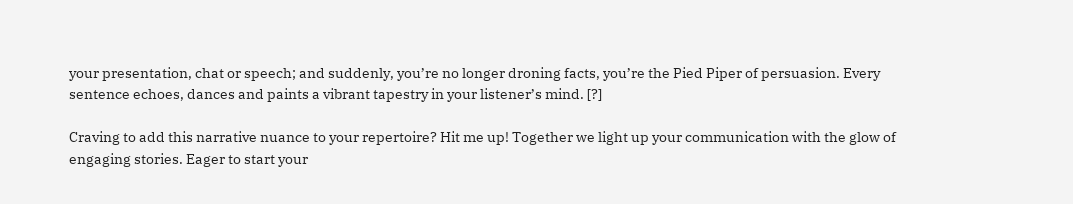your presentation, chat or speech; and suddenly, you’re no longer droning facts, you’re the Pied Piper of persuasion. Every sentence echoes, dances and paints a vibrant tapestry in your listener’s mind. [?]

Craving to add this narrative nuance to your repertoire? Hit me up! Together we light up your communication with the glow of engaging stories. Eager to start your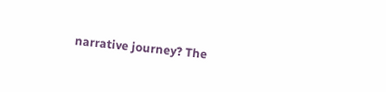narrative journey? The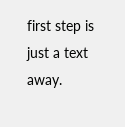first step is just a text away.